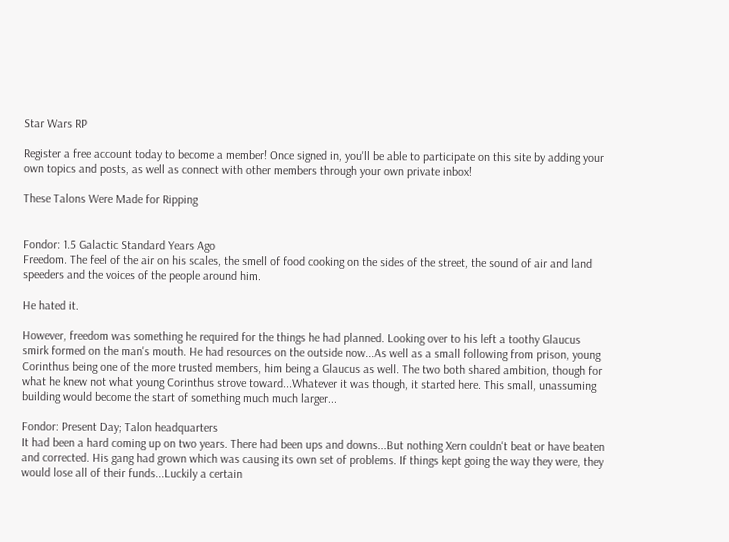Star Wars RP

Register a free account today to become a member! Once signed in, you'll be able to participate on this site by adding your own topics and posts, as well as connect with other members through your own private inbox!

These Talons Were Made for Ripping


Fondor: 1.5 Galactic Standard Years Ago
Freedom. The feel of the air on his scales, the smell of food cooking on the sides of the street, the sound of air and land speeders and the voices of the people around him.

He hated it.

However, freedom was something he required for the things he had planned. Looking over to his left a toothy Glaucus smirk formed on the man's mouth. He had resources on the outside now...As well as a small following from prison, young Corinthus being one of the more trusted members, him being a Glaucus as well. The two both shared ambition, though for what he knew not what young Corinthus strove toward...Whatever it was though, it started here. This small, unassuming building would become the start of something much much larger...

Fondor: Present Day; Talon headquarters
It had been a hard coming up on two years. There had been ups and downs...But nothing Xern couldn't beat or have beaten and corrected. His gang had grown which was causing its own set of problems. If things kept going the way they were, they would lose all of their funds...Luckily a certain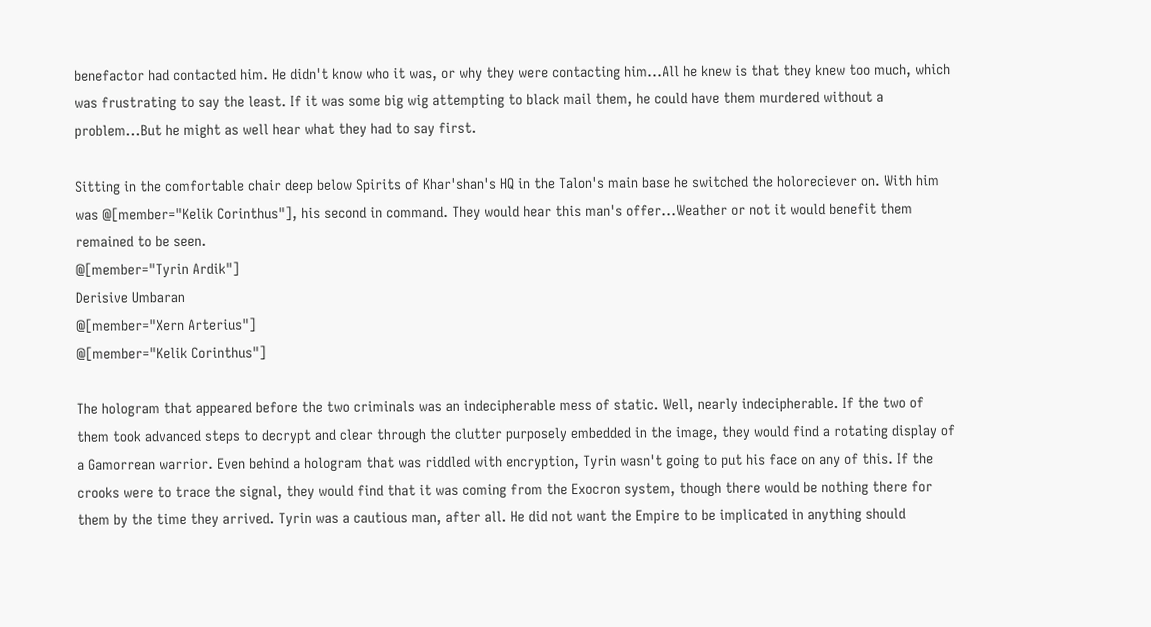benefactor had contacted him. He didn't know who it was, or why they were contacting him...All he knew is that they knew too much, which was frustrating to say the least. If it was some big wig attempting to black mail them, he could have them murdered without a problem...But he might as well hear what they had to say first.

Sitting in the comfortable chair deep below Spirits of Khar'shan's HQ in the Talon's main base he switched the holoreciever on. With him was @[member="Kelik Corinthus"], his second in command. They would hear this man's offer...Weather or not it would benefit them remained to be seen.
@[member="Tyrin Ardik"]
Derisive Umbaran
@[member="Xern Arterius"]
@[member="Kelik Corinthus"]

The hologram that appeared before the two criminals was an indecipherable mess of static. Well, nearly indecipherable. If the two of them took advanced steps to decrypt and clear through the clutter purposely embedded in the image, they would find a rotating display of a Gamorrean warrior. Even behind a hologram that was riddled with encryption, Tyrin wasn't going to put his face on any of this. If the crooks were to trace the signal, they would find that it was coming from the Exocron system, though there would be nothing there for them by the time they arrived. Tyrin was a cautious man, after all. He did not want the Empire to be implicated in anything should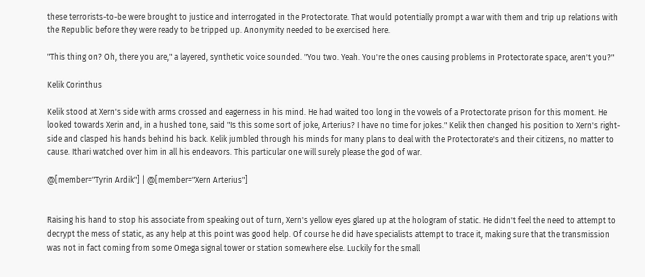these terrorists-to-be were brought to justice and interrogated in the Protectorate. That would potentially prompt a war with them and trip up relations with the Republic before they were ready to be tripped up. Anonymity needed to be exercised here.

"This thing on? Oh, there you are," a layered, synthetic voice sounded. "You two. Yeah. You're the ones causing problems in Protectorate space, aren't you?"

Kelik Corinthus

Kelik stood at Xern's side with arms crossed and eagerness in his mind. He had waited too long in the vowels of a Protectorate prison for this moment. He looked towards Xerin and, in a hushed tone, said "Is this some sort of joke, Arterius? I have no time for jokes." Kelik then changed his position to Xern's right-side and clasped his hands behind his back. Kelik jumbled through his minds for many plans to deal with the Protectorate's and their citizens, no matter to cause. Ithari watched over him in all his endeavors. This particular one will surely please the god of war.

@[member="Tyrin Ardik"] | @[member="Xern Arterius"]


Raising his hand to stop his associate from speaking out of turn, Xern's yellow eyes glared up at the hologram of static. He didn't feel the need to attempt to decrypt the mess of static, as any help at this point was good help. Of course he did have specialists attempt to trace it, making sure that the transmission was not in fact coming from some Omega signal tower or station somewhere else. Luckily for the small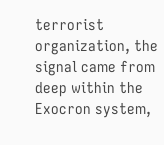terrorist organization, the signal came from deep within the Exocron system,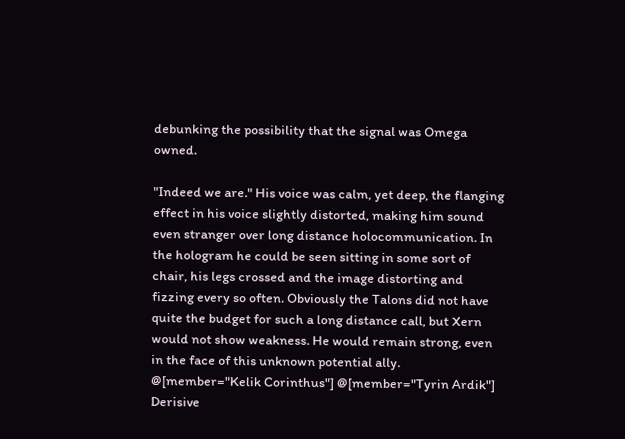debunking the possibility that the signal was Omega owned.

"Indeed we are." His voice was calm, yet deep, the flanging effect in his voice slightly distorted, making him sound even stranger over long distance holocommunication. In the hologram he could be seen sitting in some sort of chair, his legs crossed and the image distorting and fizzing every so often. Obviously the Talons did not have quite the budget for such a long distance call, but Xern would not show weakness. He would remain strong, even in the face of this unknown potential ally.
@[member="Kelik Corinthus"] @[member="Tyrin Ardik"]
Derisive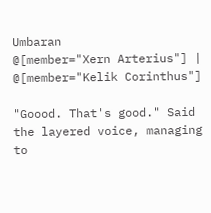Umbaran
@[member="Xern Arterius"] | @[member="Kelik Corinthus"]

"Goood. That's good." Said the layered voice, managing to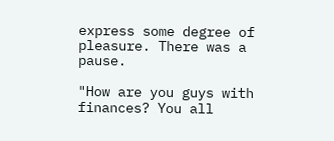express some degree of pleasure. There was a pause.

"How are you guys with finances? You all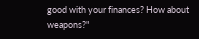good with your finances? How about weapons?"